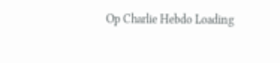Op Charlie Hebdo Loading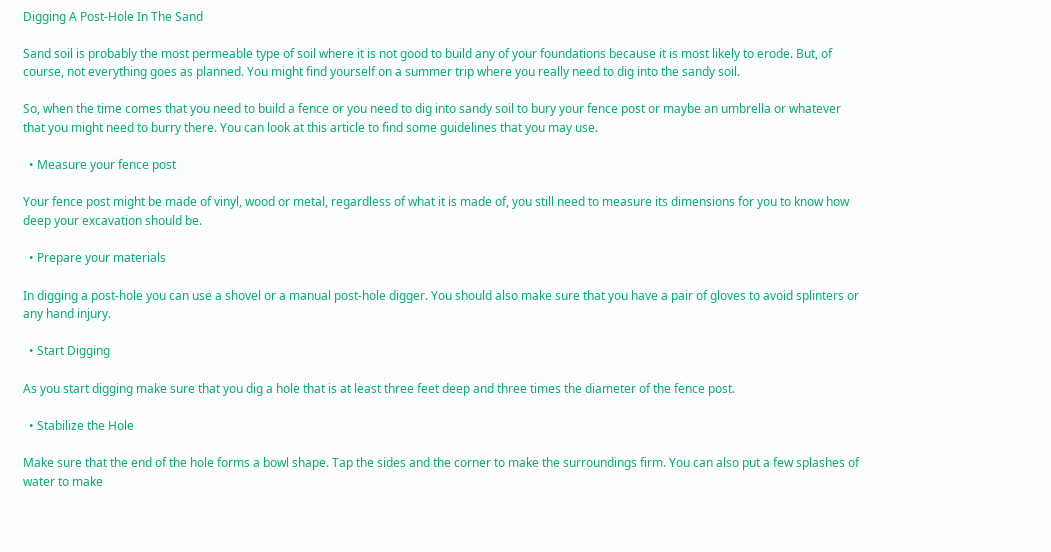Digging A Post-Hole In The Sand

Sand soil is probably the most permeable type of soil where it is not good to build any of your foundations because it is most likely to erode. But, of course, not everything goes as planned. You might find yourself on a summer trip where you really need to dig into the sandy soil.

So, when the time comes that you need to build a fence or you need to dig into sandy soil to bury your fence post or maybe an umbrella or whatever that you might need to burry there. You can look at this article to find some guidelines that you may use.

  • Measure your fence post

Your fence post might be made of vinyl, wood or metal, regardless of what it is made of, you still need to measure its dimensions for you to know how deep your excavation should be.

  • Prepare your materials

In digging a post-hole you can use a shovel or a manual post-hole digger. You should also make sure that you have a pair of gloves to avoid splinters or any hand injury.

  • Start Digging

As you start digging make sure that you dig a hole that is at least three feet deep and three times the diameter of the fence post.

  • Stabilize the Hole

Make sure that the end of the hole forms a bowl shape. Tap the sides and the corner to make the surroundings firm. You can also put a few splashes of water to make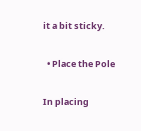it a bit sticky.

  • Place the Pole

In placing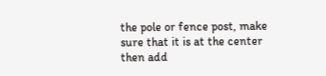the pole or fence post, make sure that it is at the center then add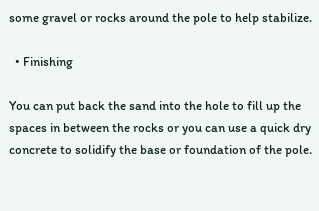some gravel or rocks around the pole to help stabilize.

  • Finishing

You can put back the sand into the hole to fill up the spaces in between the rocks or you can use a quick dry concrete to solidify the base or foundation of the pole.